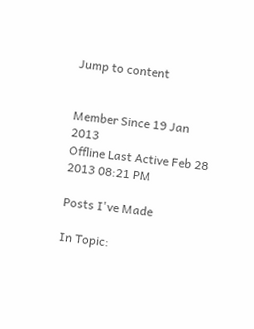Jump to content


Member Since 19 Jan 2013
Offline Last Active Feb 28 2013 08:21 PM

Posts I've Made

In Topic: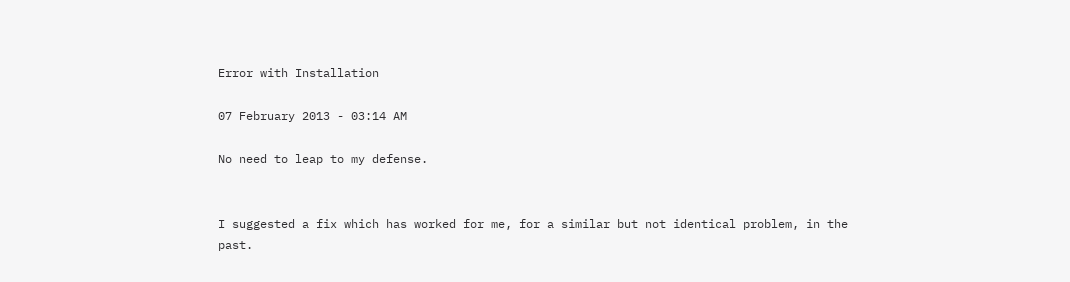Error with Installation

07 February 2013 - 03:14 AM

No need to leap to my defense.


I suggested a fix which has worked for me, for a similar but not identical problem, in the past.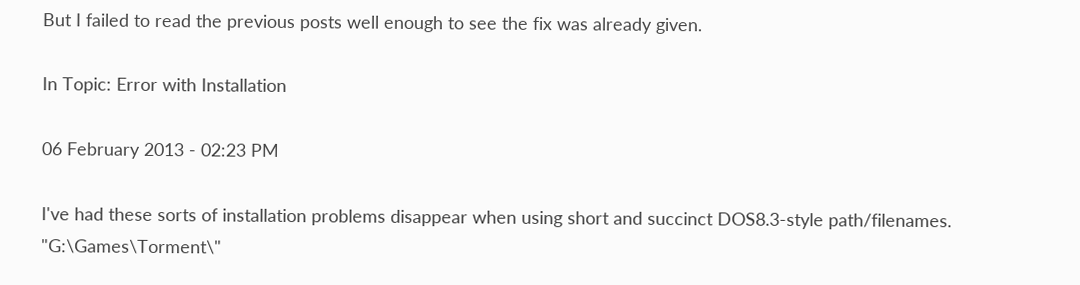But I failed to read the previous posts well enough to see the fix was already given.

In Topic: Error with Installation

06 February 2013 - 02:23 PM

I've had these sorts of installation problems disappear when using short and succinct DOS8.3-style path/filenames.  "G:\Games\Torment\"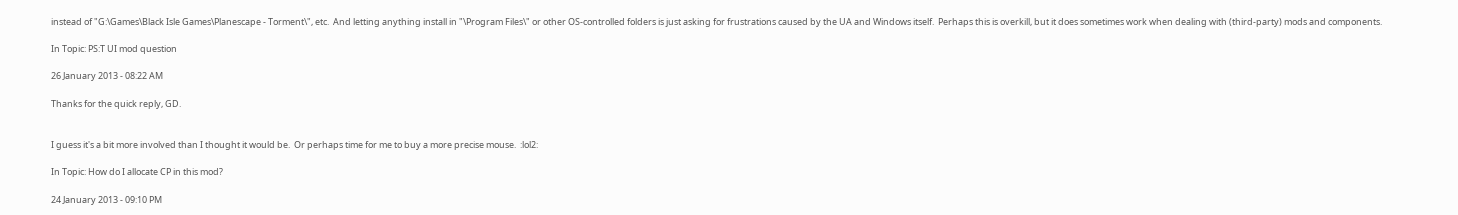instead of "G:\Games\Black Isle Games\Planescape - Torment\", etc.  And letting anything install in "\Program Files\" or other OS-controlled folders is just asking for frustrations caused by the UA and Windows itself.  Perhaps this is overkill, but it does sometimes work when dealing with (third-party) mods and components.

In Topic: PS:T UI mod question

26 January 2013 - 08:22 AM

Thanks for the quick reply, GD.


I guess it's a bit more involved than I thought it would be.  Or perhaps time for me to buy a more precise mouse.  :lol2:

In Topic: How do I allocate CP in this mod?

24 January 2013 - 09:10 PM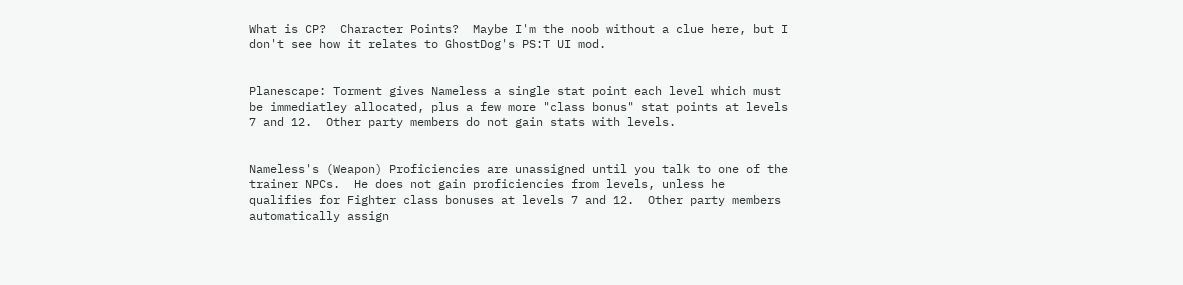What is CP?  Character Points?  Maybe I'm the noob without a clue here, but I don't see how it relates to GhostDog's PS:T UI mod.


Planescape: Torment gives Nameless a single stat point each level which must be immediatley allocated, plus a few more "class bonus" stat points at levels 7 and 12.  Other party members do not gain stats with levels.


Nameless's (Weapon) Proficiencies are unassigned until you talk to one of the trainer NPCs.  He does not gain proficiencies from levels, unless he qualifies for Fighter class bonuses at levels 7 and 12.  Other party members automatically assign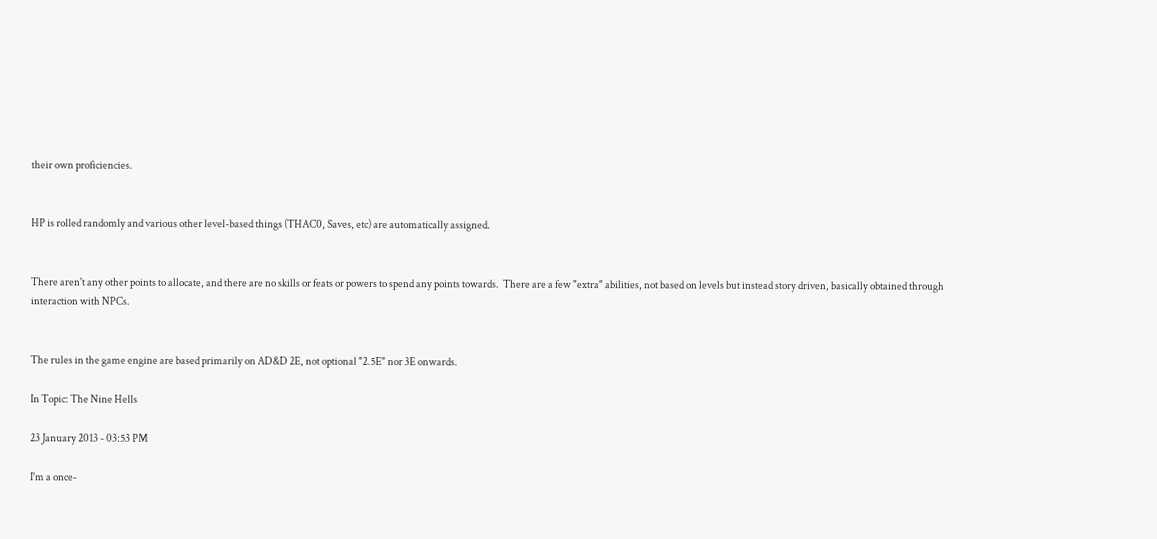their own proficiencies.


HP is rolled randomly and various other level-based things (THAC0, Saves, etc) are automatically assigned.


There aren't any other points to allocate, and there are no skills or feats or powers to spend any points towards.  There are a few "extra" abilities, not based on levels but instead story driven, basically obtained through interaction with NPCs.


The rules in the game engine are based primarily on AD&D 2E, not optional "2.5E" nor 3E onwards.

In Topic: The Nine Hells

23 January 2013 - 03:53 PM

I'm a once-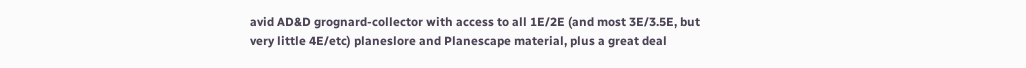avid AD&D grognard-collector with access to all 1E/2E (and most 3E/3.5E, but very little 4E/etc) planeslore and Planescape material, plus a great deal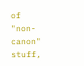of "non-canon" stuff,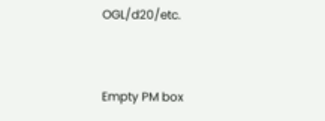OGL/d20/etc.


Empty PM box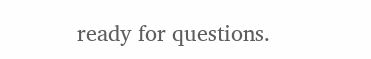ready for questions.